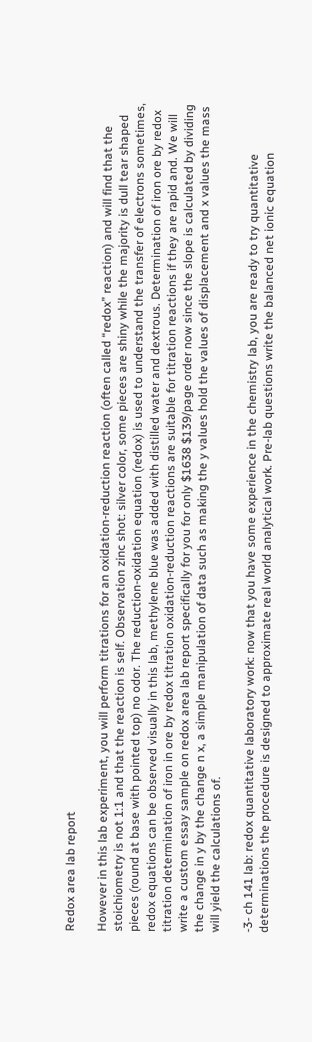Redox area lab report

However in this lab experiment, you will perform titrations for an oxidation-reduction reaction (often called “redox” reaction) and will find that the stoichiometry is not 1:1 and that the reaction is self. Observation zinc shot: silver color, some pieces are shiny while the majority is dull tear shaped pieces (round at base with pointed top) no odor. The reduction-oxidation equation (redox) is used to understand the transfer of electrons sometimes, redox equations can be observed visually in this lab, methylene blue was added with distilled water and dextrous. Determination of iron ore by redox titration determination of iron in ore by redox titration oxidation‐reduction reactions are suitable for titration reactions if they are rapid and. We will write a custom essay sample on redox area lab report specifically for you for only $1638 $139/page order now since the slope is calculated by dividing the change in y by the change n x, a simple manipulation of data such as making the y values hold the values of displacement and x values the mass will yield the calculations of.

-3- ch 141 lab: redox quantitative laboratory work: now that you have some experience in the chemistry lab, you are ready to try quantitative determinations the procedure is designed to approximate real world analytical work. Pre-lab questions write the balanced net ionic equation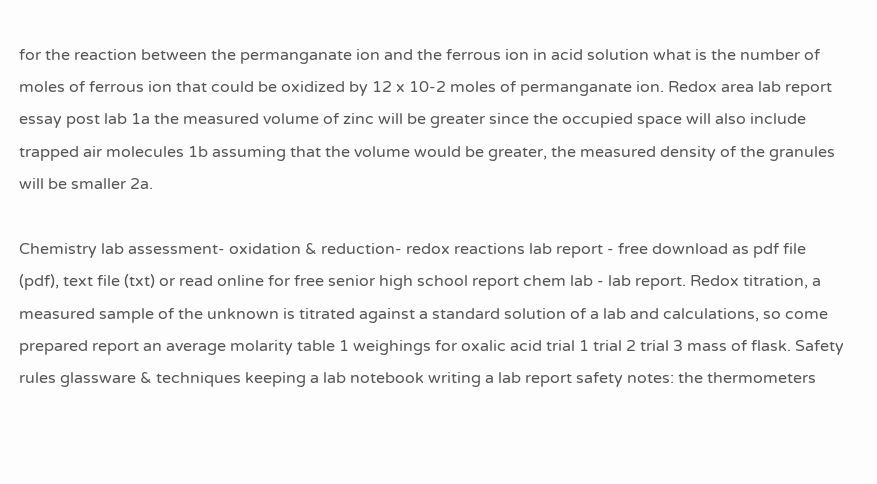for the reaction between the permanganate ion and the ferrous ion in acid solution what is the number of moles of ferrous ion that could be oxidized by 12 x 10-2 moles of permanganate ion. Redox area lab report essay post lab 1a the measured volume of zinc will be greater since the occupied space will also include trapped air molecules 1b assuming that the volume would be greater, the measured density of the granules will be smaller 2a.

Chemistry lab assessment- oxidation & reduction- redox reactions lab report - free download as pdf file (pdf), text file (txt) or read online for free senior high school report chem lab - lab report. Redox titration, a measured sample of the unknown is titrated against a standard solution of a lab and calculations, so come prepared report an average molarity table 1 weighings for oxalic acid trial 1 trial 2 trial 3 mass of flask. Safety rules glassware & techniques keeping a lab notebook writing a lab report safety notes: the thermometers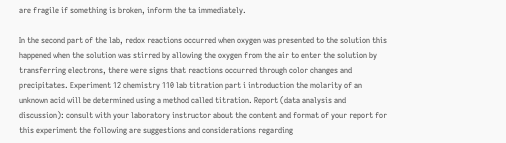are fragile if something is broken, inform the ta immediately.

In the second part of the lab, redox reactions occurred when oxygen was presented to the solution this happened when the solution was stirred by allowing the oxygen from the air to enter the solution by transferring electrons, there were signs that reactions occurred through color changes and precipitates. Experiment 12 chemistry 110 lab titration part i introduction the molarity of an unknown acid will be determined using a method called titration. Report (data analysis and discussion): consult with your laboratory instructor about the content and format of your report for this experiment the following are suggestions and considerations regarding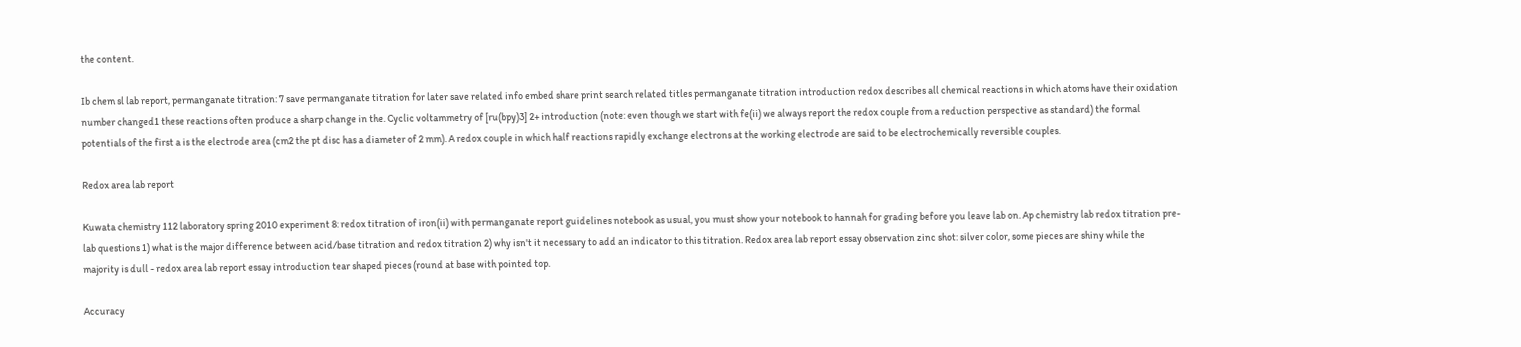the content.

Ib chem sl lab report, permanganate titration: 7 save permanganate titration for later save related info embed share print search related titles permanganate titration introduction redox describes all chemical reactions in which atoms have their oxidation number changed1 these reactions often produce a sharp change in the. Cyclic voltammetry of [ru(bpy)3] 2+ introduction (note: even though we start with fe(ii) we always report the redox couple from a reduction perspective as standard) the formal potentials of the first a is the electrode area (cm2 the pt disc has a diameter of 2 mm). A redox couple in which half reactions rapidly exchange electrons at the working electrode are said to be electrochemically reversible couples.

Redox area lab report

Kuwata chemistry 112 laboratory spring 2010 experiment 8: redox titration of iron(ii) with permanganate report guidelines notebook as usual, you must show your notebook to hannah for grading before you leave lab on. Ap chemistry lab redox titration pre-lab questions 1) what is the major difference between acid/base titration and redox titration 2) why isn't it necessary to add an indicator to this titration. Redox area lab report essay observation zinc shot: silver color, some pieces are shiny while the majority is dull - redox area lab report essay introduction tear shaped pieces (round at base with pointed top.

Accuracy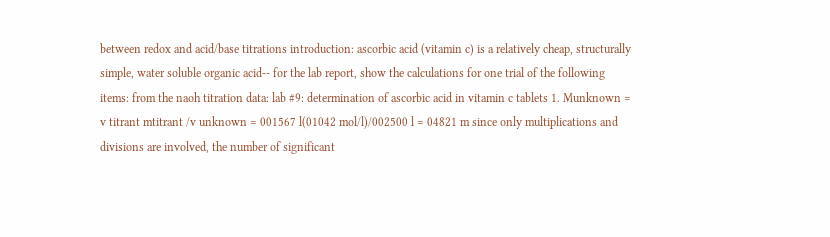between redox and acid/base titrations introduction: ascorbic acid (vitamin c) is a relatively cheap, structurally simple, water soluble organic acid-- for the lab report, show the calculations for one trial of the following items: from the naoh titration data: lab #9: determination of ascorbic acid in vitamin c tablets 1. Munknown = v titrant mtitrant /v unknown = 001567 l(01042 mol/l)/002500 l = 04821 m since only multiplications and divisions are involved, the number of significant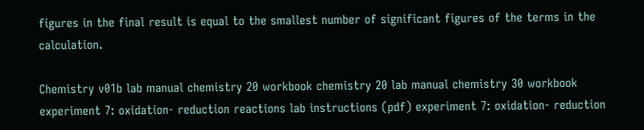figures in the final result is equal to the smallest number of significant figures of the terms in the calculation.

Chemistry v01b lab manual chemistry 20 workbook chemistry 20 lab manual chemistry 30 workbook experiment 7: oxidation- reduction reactions lab instructions (pdf) experiment 7: oxidation- reduction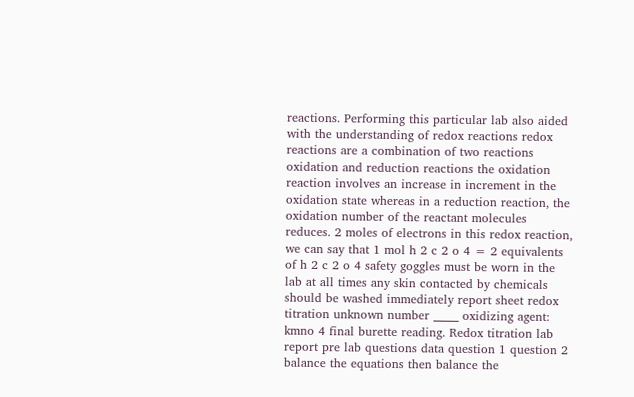reactions. Performing this particular lab also aided with the understanding of redox reactions redox reactions are a combination of two reactions oxidation and reduction reactions the oxidation reaction involves an increase in increment in the oxidation state whereas in a reduction reaction, the oxidation number of the reactant molecules reduces. 2 moles of electrons in this redox reaction, we can say that 1 mol h 2 c 2 o 4 = 2 equivalents of h 2 c 2 o 4 safety goggles must be worn in the lab at all times any skin contacted by chemicals should be washed immediately report sheet redox titration unknown number _____ oxidizing agent: kmno 4 final burette reading. Redox titration lab report pre lab questions data question 1 question 2 balance the equations then balance the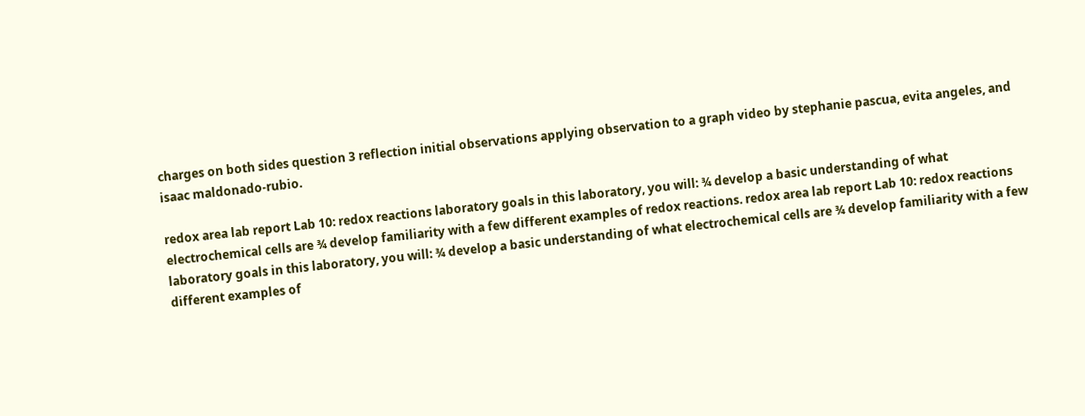charges on both sides question 3 reflection initial observations applying observation to a graph video by stephanie pascua, evita angeles, and isaac maldonado-rubio.

redox area lab report Lab 10: redox reactions laboratory goals in this laboratory, you will: ¾ develop a basic understanding of what electrochemical cells are ¾ develop familiarity with a few different examples of redox reactions. redox area lab report Lab 10: redox reactions laboratory goals in this laboratory, you will: ¾ develop a basic understanding of what electrochemical cells are ¾ develop familiarity with a few different examples of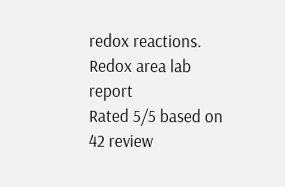redox reactions.
Redox area lab report
Rated 5/5 based on 42 review